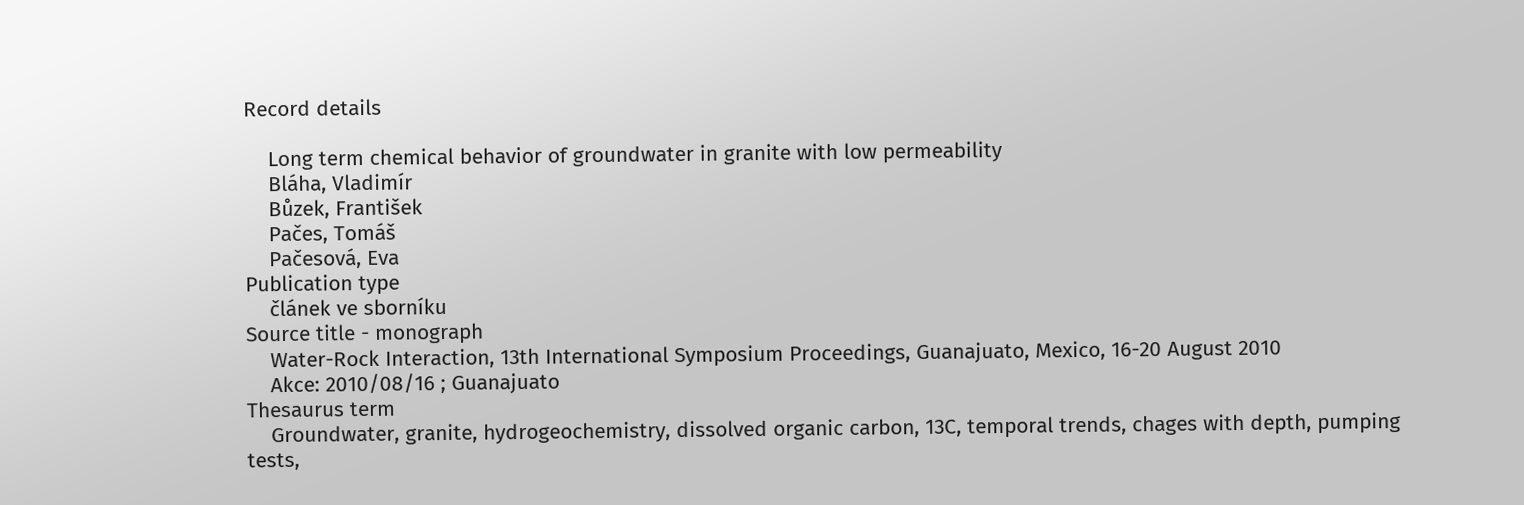Record details

    Long term chemical behavior of groundwater in granite with low permeability
    Bláha, Vladimír
    Bůzek, František
    Pačes, Tomáš
    Pačesová, Eva
Publication type
    článek ve sborníku
Source title - monograph
    Water-Rock Interaction, 13th International Symposium Proceedings, Guanajuato, Mexico, 16-20 August 2010
    Akce: 2010/08/16 ; Guanajuato
Thesaurus term
    Groundwater, granite, hydrogeochemistry, dissolved organic carbon, 13C, temporal trends, chages with depth, pumping tests,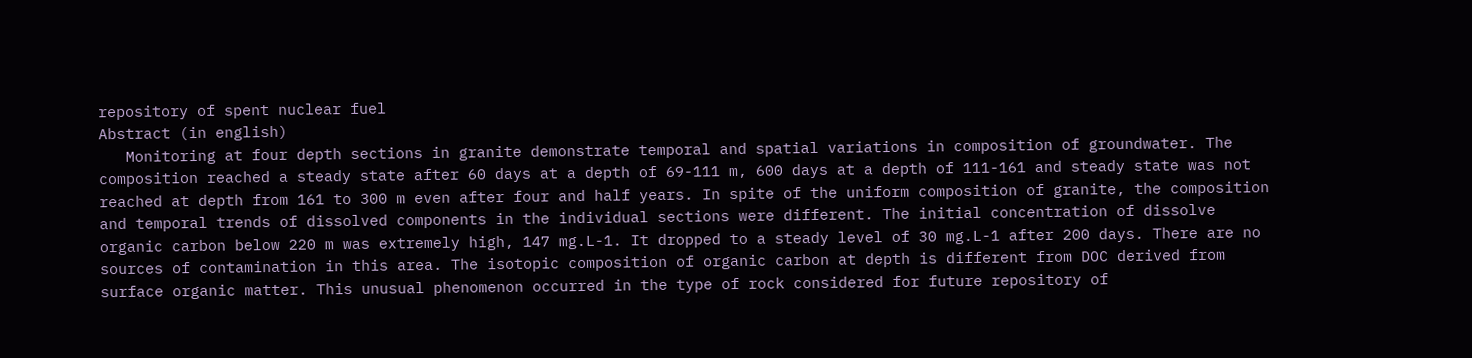repository of spent nuclear fuel
Abstract (in english)
   Monitoring at four depth sections in granite demonstrate temporal and spatial variations in composition of groundwater. The composition reached a steady state after 60 days at a depth of 69-111 m, 600 days at a depth of 111-161 and steady state was not reached at depth from 161 to 300 m even after four and half years. In spite of the uniform composition of granite, the composition and temporal trends of dissolved components in the individual sections were different. The initial concentration of dissolve organic carbon below 220 m was extremely high, 147 mg.L-1. It dropped to a steady level of 30 mg.L-1 after 200 days. There are no sources of contamination in this area. The isotopic composition of organic carbon at depth is different from DOC derived from surface organic matter. This unusual phenomenon occurred in the type of rock considered for future repository of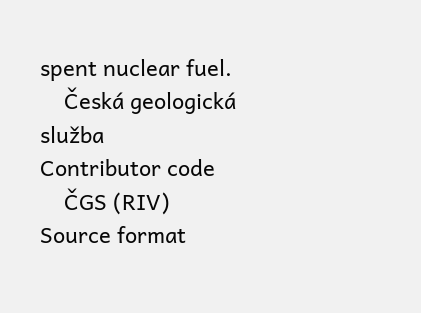spent nuclear fuel.
    Česká geologická služba
Contributor code
    ČGS (RIV)
Source format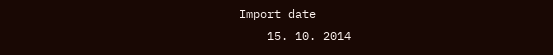Import date
    15. 10. 2014